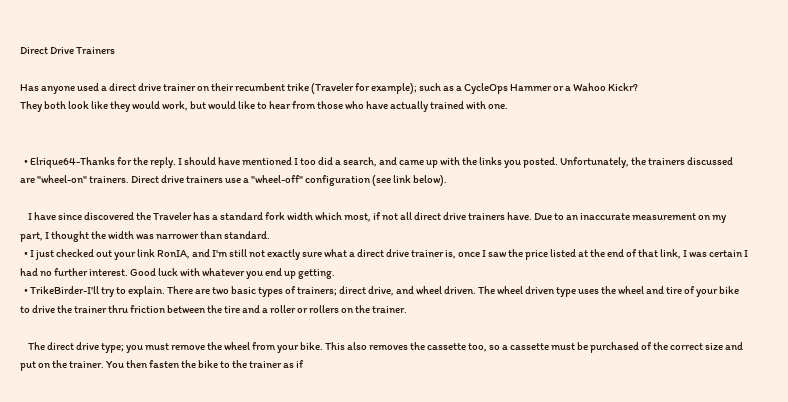Direct Drive Trainers

Has anyone used a direct drive trainer on their recumbent trike (Traveler for example); such as a CycleOps Hammer or a Wahoo Kickr?
They both look like they would work, but would like to hear from those who have actually trained with one.


  • Elrique64-Thanks for the reply. I should have mentioned I too did a search, and came up with the links you posted. Unfortunately, the trainers discussed are "wheel-on" trainers. Direct drive trainers use a "wheel-off" configuration (see link below).

    I have since discovered the Traveler has a standard fork width which most, if not all direct drive trainers have. Due to an inaccurate measurement on my part, I thought the width was narrower than standard.
  • I just checked out your link RonIA, and I'm still not exactly sure what a direct drive trainer is, once I saw the price listed at the end of that link, I was certain I had no further interest. Good luck with whatever you end up getting.
  • TrikeBirder-I'll try to explain. There are two basic types of trainers; direct drive, and wheel driven. The wheel driven type uses the wheel and tire of your bike to drive the trainer thru friction between the tire and a roller or rollers on the trainer.

    The direct drive type; you must remove the wheel from your bike. This also removes the cassette too, so a cassette must be purchased of the correct size and put on the trainer. You then fasten the bike to the trainer as if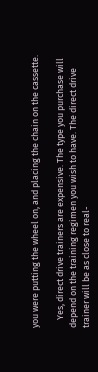you were putting the wheel on, and placing the chain on the cassette.

    Yes, direct drive trainers are expensive. The type you purchase will depend on the training regimen you wish to have. The direct drive trainer will be as close to real-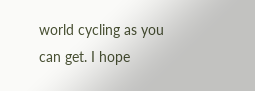world cycling as you can get. I hope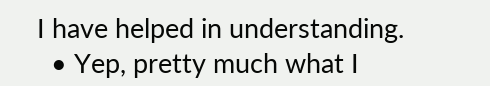I have helped in understanding.
  • Yep, pretty much what I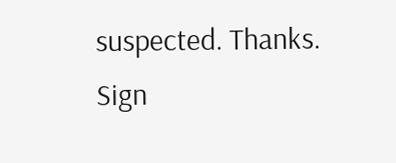suspected. Thanks.
Sign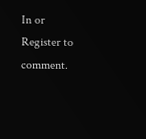In or Register to comment.